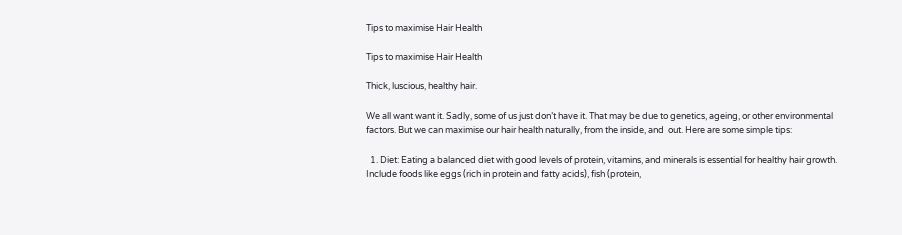Tips to maximise Hair Health

Tips to maximise Hair Health

Thick, luscious, healthy hair.

We all want want it. Sadly, some of us just don’t have it. That may be due to genetics, ageing, or other environmental factors. But we can maximise our hair health naturally, from the inside, and  out. Here are some simple tips:

  1. Diet: Eating a balanced diet with good levels of protein, vitamins, and minerals is essential for healthy hair growth. Include foods like eggs (rich in protein and fatty acids), fish (protein,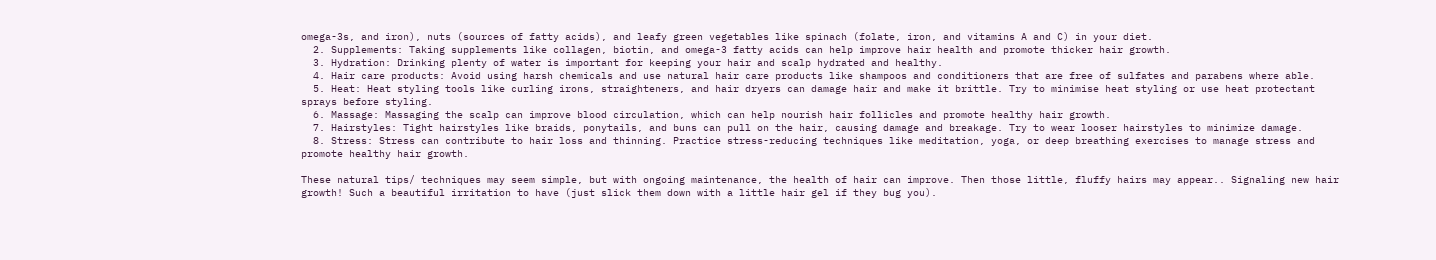omega-3s, and iron), nuts (sources of fatty acids), and leafy green vegetables like spinach (folate, iron, and vitamins A and C) in your diet.
  2. Supplements: Taking supplements like collagen, biotin, and omega-3 fatty acids can help improve hair health and promote thicker hair growth.
  3. Hydration: Drinking plenty of water is important for keeping your hair and scalp hydrated and healthy.
  4. Hair care products: Avoid using harsh chemicals and use natural hair care products like shampoos and conditioners that are free of sulfates and parabens where able.
  5. Heat: Heat styling tools like curling irons, straighteners, and hair dryers can damage hair and make it brittle. Try to minimise heat styling or use heat protectant sprays before styling.
  6. Massage: Massaging the scalp can improve blood circulation, which can help nourish hair follicles and promote healthy hair growth.
  7. Hairstyles: Tight hairstyles like braids, ponytails, and buns can pull on the hair, causing damage and breakage. Try to wear looser hairstyles to minimize damage.
  8. Stress: Stress can contribute to hair loss and thinning. Practice stress-reducing techniques like meditation, yoga, or deep breathing exercises to manage stress and promote healthy hair growth.

These natural tips/ techniques may seem simple, but with ongoing maintenance, the health of hair can improve. Then those little, fluffy hairs may appear.. Signaling new hair growth! Such a beautiful irritation to have (just slick them down with a little hair gel if they bug you).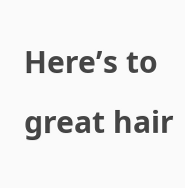Here’s to great hair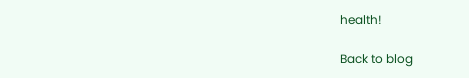health!

Back to blog